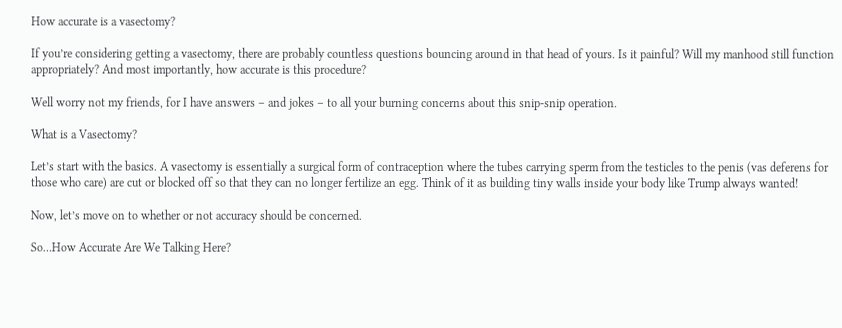How accurate is a vasectomy?

If you’re considering getting a vasectomy, there are probably countless questions bouncing around in that head of yours. Is it painful? Will my manhood still function appropriately? And most importantly, how accurate is this procedure?

Well worry not my friends, for I have answers – and jokes – to all your burning concerns about this snip-snip operation.

What is a Vasectomy?

Let’s start with the basics. A vasectomy is essentially a surgical form of contraception where the tubes carrying sperm from the testicles to the penis (vas deferens for those who care) are cut or blocked off so that they can no longer fertilize an egg. Think of it as building tiny walls inside your body like Trump always wanted!

Now, let’s move on to whether or not accuracy should be concerned.

So…How Accurate Are We Talking Here?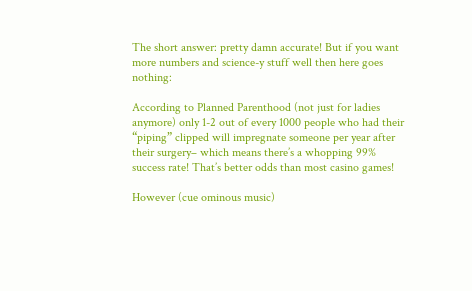The short answer: pretty damn accurate! But if you want more numbers and science-y stuff well then here goes nothing:

According to Planned Parenthood (not just for ladies anymore) only 1-2 out of every 1000 people who had their “piping” clipped will impregnate someone per year after their surgery– which means there’s a whopping 99% success rate! That’s better odds than most casino games!

However (cue ominous music)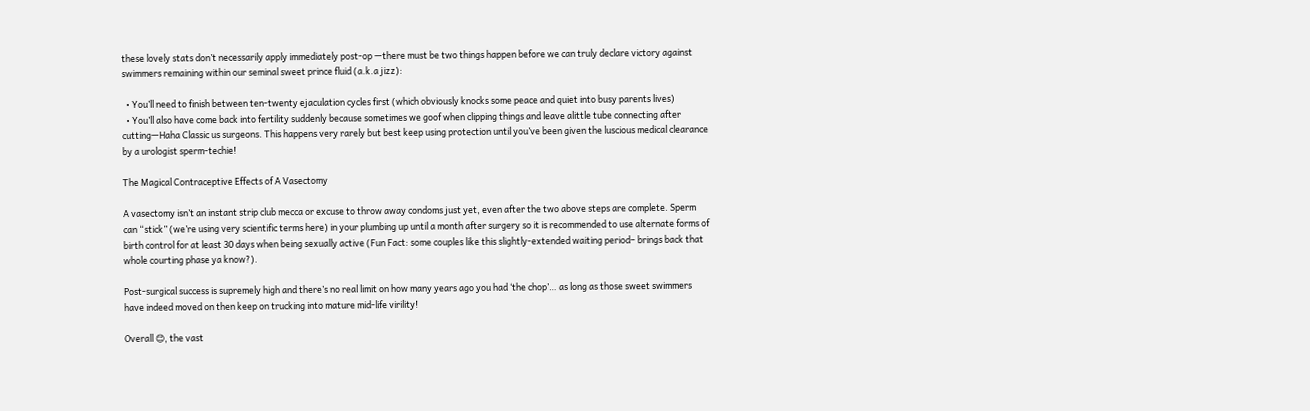these lovely stats don’t necessarily apply immediately post-op —there must be two things happen before we can truly declare victory against swimmers remaining within our seminal sweet prince fluid (a.k.a jizz):

  • You’ll need to finish between ten-twenty ejaculation cycles first (which obviously knocks some peace and quiet into busy parents lives)
  • You’ll also have come back into fertility suddenly because sometimes we goof when clipping things and leave alittle tube connecting after cutting—Haha Classic us surgeons. This happens very rarely but best keep using protection until you’ve been given the luscious medical clearance by a urologist sperm-techie!

The Magical Contraceptive Effects of A Vasectomy

A vasectomy isn’t an instant strip club mecca or excuse to throw away condoms just yet, even after the two above steps are complete. Sperm can “stick” (we’re using very scientific terms here) in your plumbing up until a month after surgery so it is recommended to use alternate forms of birth control for at least 30 days when being sexually active (Fun Fact: some couples like this slightly-extended waiting period– brings back that whole courting phase ya know?).

Post-surgical success is supremely high and there’s no real limit on how many years ago you had ‘the chop’… as long as those sweet swimmers have indeed moved on then keep on trucking into mature mid-life virility!

Overall 😊, the vast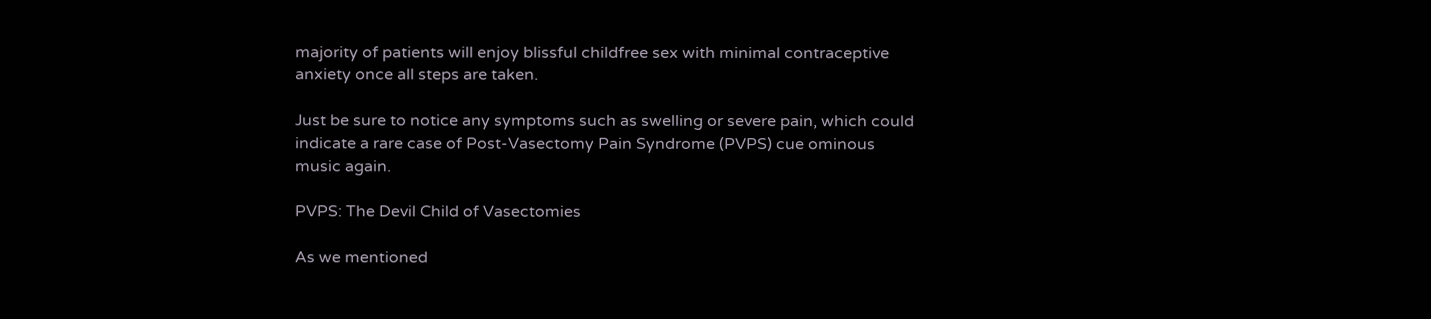majority of patients will enjoy blissful childfree sex with minimal contraceptive anxiety once all steps are taken.

Just be sure to notice any symptoms such as swelling or severe pain, which could indicate a rare case of Post-Vasectomy Pain Syndrome (PVPS) cue ominous music again.

PVPS: The Devil Child of Vasectomies

As we mentioned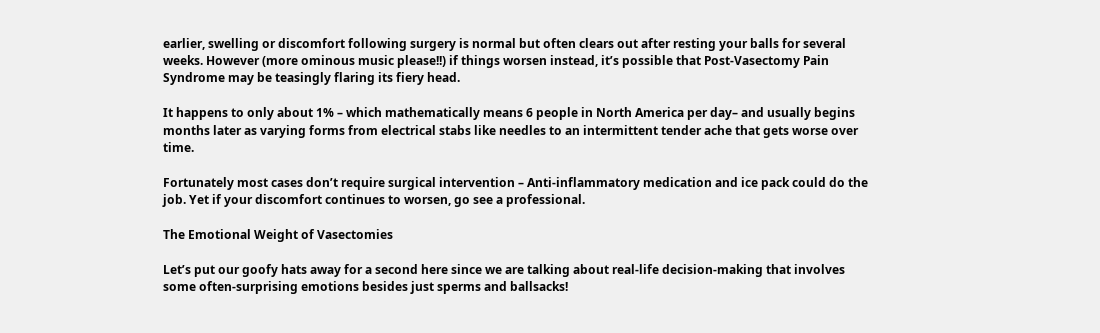earlier, swelling or discomfort following surgery is normal but often clears out after resting your balls for several weeks. However (more ominous music please!!) if things worsen instead, it’s possible that Post-Vasectomy Pain Syndrome may be teasingly flaring its fiery head.

It happens to only about 1% – which mathematically means 6 people in North America per day– and usually begins months later as varying forms from electrical stabs like needles to an intermittent tender ache that gets worse over time.

Fortunately most cases don’t require surgical intervention – Anti-inflammatory medication and ice pack could do the job. Yet if your discomfort continues to worsen, go see a professional.

The Emotional Weight of Vasectomies

Let’s put our goofy hats away for a second here since we are talking about real-life decision-making that involves some often-surprising emotions besides just sperms and ballsacks!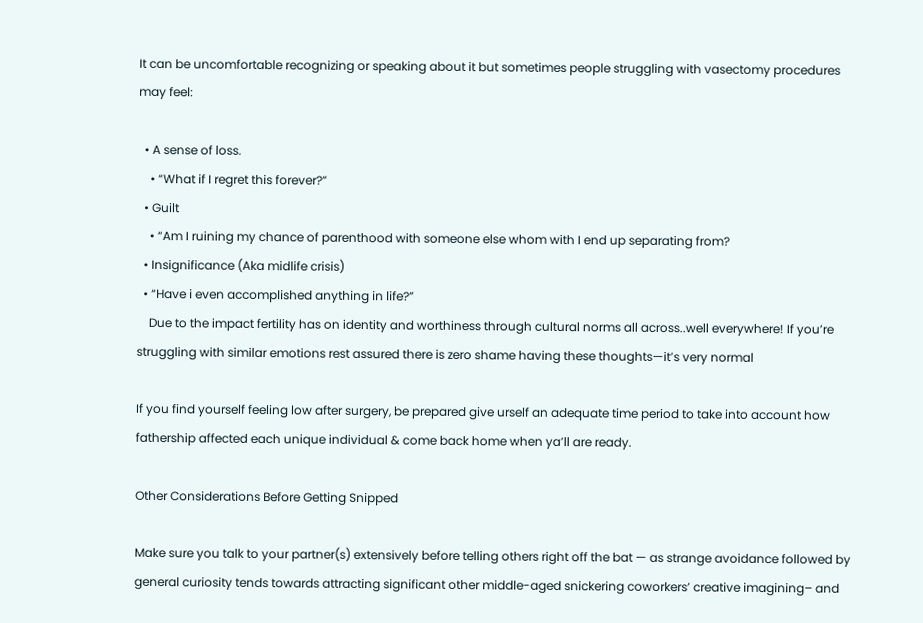It can be uncomfortable recognizing or speaking about it but sometimes people struggling with vasectomy procedures may feel:

  • A sense of loss.
    • “What if I regret this forever?”
  • Guilt
    • “Am I ruining my chance of parenthood with someone else whom with I end up separating from?
  • Insignificance (Aka midlife crisis)
  • “Have i even accomplished anything in life?”
    Due to the impact fertility has on identity and worthiness through cultural norms all across..well everywhere! If you’re struggling with similar emotions rest assured there is zero shame having these thoughts—it’s very normal

If you find yourself feeling low after surgery, be prepared give urself an adequate time period to take into account how fathership affected each unique individual & come back home when ya’ll are ready.

Other Considerations Before Getting Snipped

Make sure you talk to your partner(s) extensively before telling others right off the bat — as strange avoidance followed by general curiosity tends towards attracting significant other middle-aged snickering coworkers’ creative imagining– and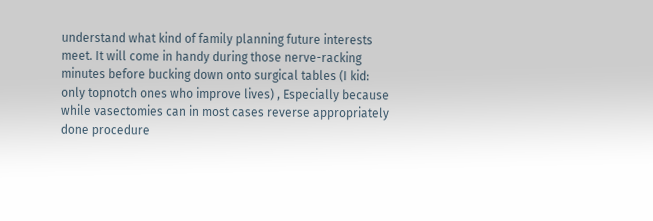understand what kind of family planning future interests meet. It will come in handy during those nerve-racking minutes before bucking down onto surgical tables (I kid: only topnotch ones who improve lives) , Especially because while vasectomies can in most cases reverse appropriately done procedure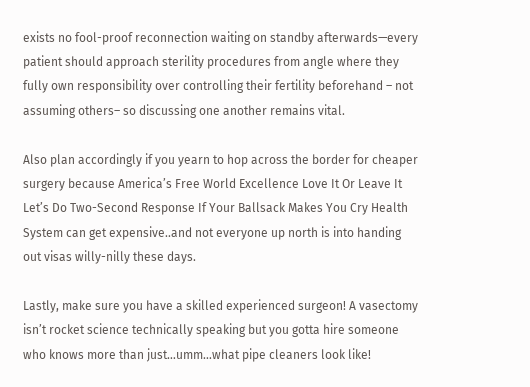exists no fool-proof reconnection waiting on standby afterwards—every patient should approach sterility procedures from angle where they fully own responsibility over controlling their fertility beforehand – not assuming others– so discussing one another remains vital.

Also plan accordingly if you yearn to hop across the border for cheaper surgery because America’s Free World Excellence Love It Or Leave It Let’s Do Two-Second Response If Your Ballsack Makes You Cry Health System can get expensive..and not everyone up north is into handing out visas willy-nilly these days.

Lastly, make sure you have a skilled experienced surgeon! A vasectomy isn’t rocket science technically speaking but you gotta hire someone who knows more than just…umm…what pipe cleaners look like!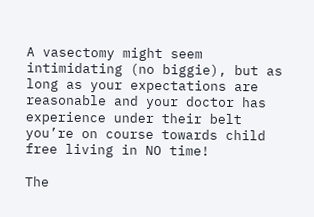A vasectomy might seem intimidating (no biggie), but as long as your expectations are reasonable and your doctor has experience under their belt you’re on course towards child free living in NO time!

The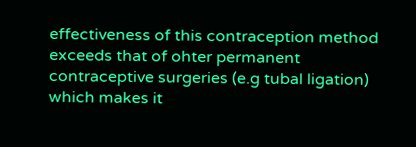effectiveness of this contraception method exceeds that of ohter permanent contraceptive surgeries (e.g tubal ligation) which makes it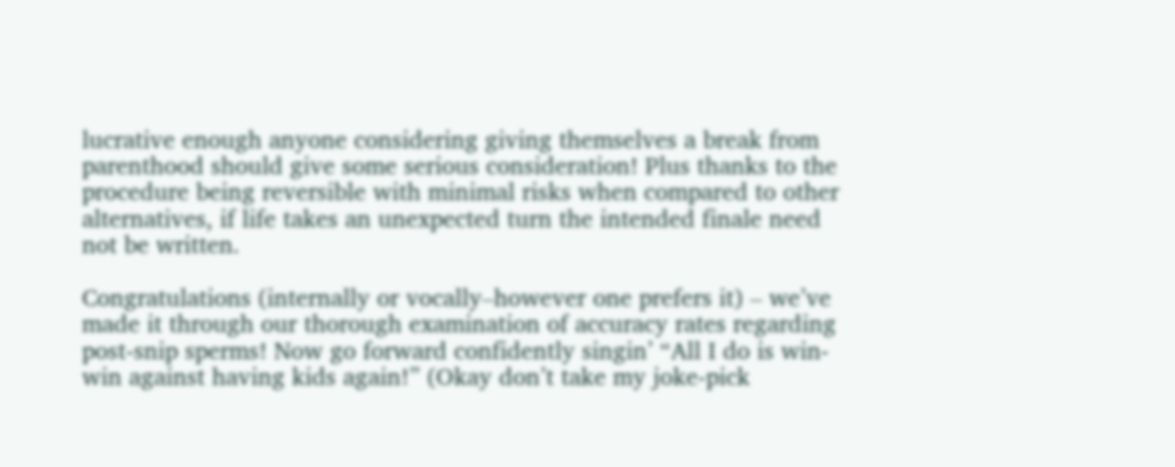lucrative enough anyone considering giving themselves a break from parenthood should give some serious consideration! Plus thanks to the procedure being reversible with minimal risks when compared to other alternatives, if life takes an unexpected turn the intended finale need not be written.

Congratulations (internally or vocally–however one prefers it) – we’ve made it through our thorough examination of accuracy rates regarding post-snip sperms! Now go forward confidently singin’ “All I do is win-win against having kids again!” (Okay don’t take my joke-pick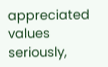appreciated values seriously,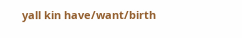yall kin have/want/birth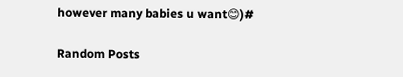however many babies u want😊)#

Random Posts